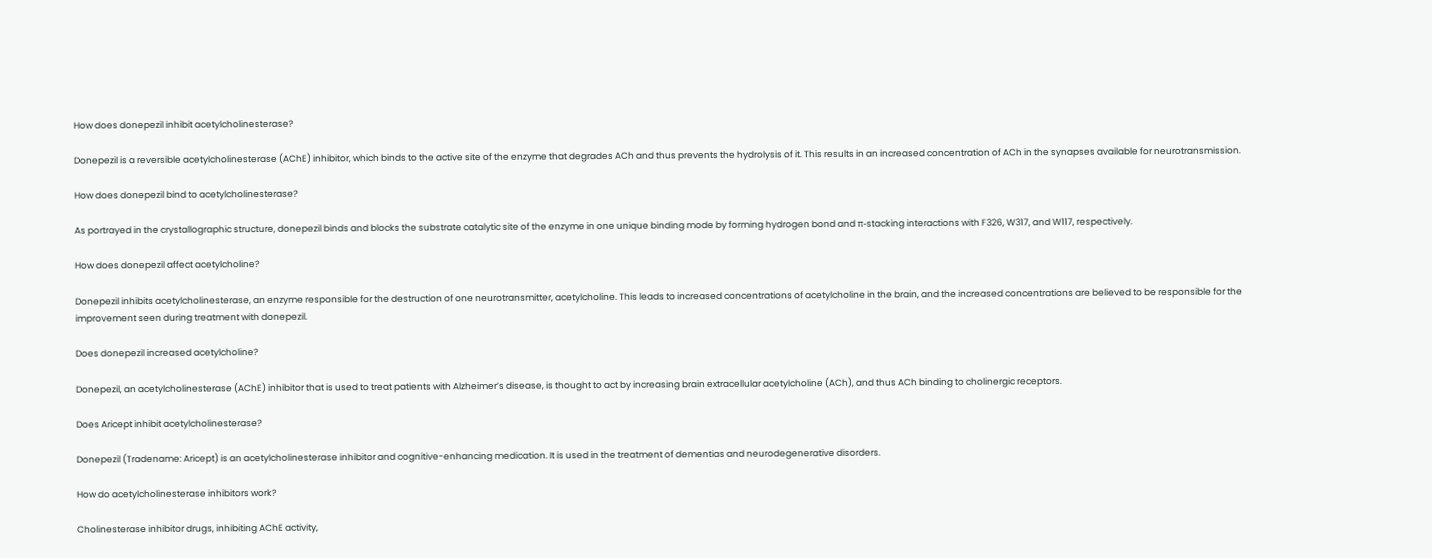How does donepezil inhibit acetylcholinesterase?

Donepezil is a reversible acetylcholinesterase (AChE) inhibitor, which binds to the active site of the enzyme that degrades ACh and thus prevents the hydrolysis of it. This results in an increased concentration of ACh in the synapses available for neurotransmission.

How does donepezil bind to acetylcholinesterase?

As portrayed in the crystallographic structure, donepezil binds and blocks the substrate catalytic site of the enzyme in one unique binding mode by forming hydrogen bond and π-stacking interactions with F326, W317, and W117, respectively.

How does donepezil affect acetylcholine?

Donepezil inhibits acetylcholinesterase, an enzyme responsible for the destruction of one neurotransmitter, acetylcholine. This leads to increased concentrations of acetylcholine in the brain, and the increased concentrations are believed to be responsible for the improvement seen during treatment with donepezil.

Does donepezil increased acetylcholine?

Donepezil, an acetylcholinesterase (AChE) inhibitor that is used to treat patients with Alzheimer’s disease, is thought to act by increasing brain extracellular acetylcholine (ACh), and thus ACh binding to cholinergic receptors.

Does Aricept inhibit acetylcholinesterase?

Donepezil (Tradename: Aricept) is an acetylcholinesterase inhibitor and cognitive-enhancing medication. It is used in the treatment of dementias and neurodegenerative disorders.

How do acetylcholinesterase inhibitors work?

Cholinesterase inhibitor drugs, inhibiting AChE activity,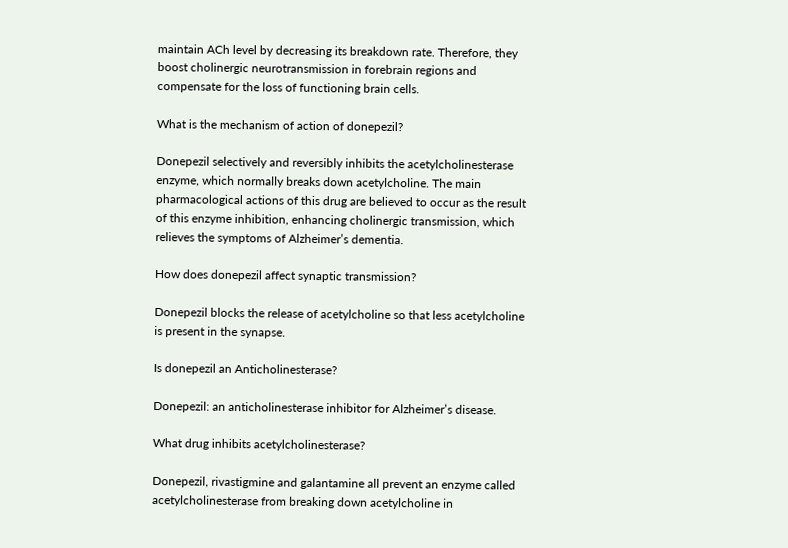maintain ACh level by decreasing its breakdown rate. Therefore, they boost cholinergic neurotransmission in forebrain regions and compensate for the loss of functioning brain cells.

What is the mechanism of action of donepezil?

Donepezil selectively and reversibly inhibits the acetylcholinesterase enzyme, which normally breaks down acetylcholine. The main pharmacological actions of this drug are believed to occur as the result of this enzyme inhibition, enhancing cholinergic transmission, which relieves the symptoms of Alzheimer’s dementia.

How does donepezil affect synaptic transmission?

Donepezil blocks the release of acetylcholine so that less acetylcholine is present in the synapse.

Is donepezil an Anticholinesterase?

Donepezil: an anticholinesterase inhibitor for Alzheimer’s disease.

What drug inhibits acetylcholinesterase?

Donepezil, rivastigmine and galantamine all prevent an enzyme called acetylcholinesterase from breaking down acetylcholine in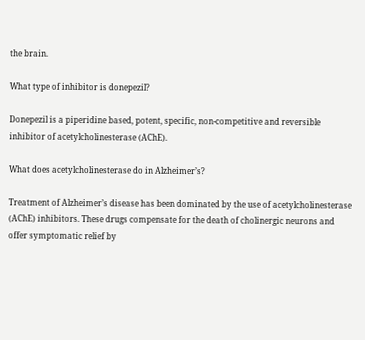the brain.

What type of inhibitor is donepezil?

Donepezil is a piperidine based, potent, specific, non-competitive and reversible inhibitor of acetylcholinesterase (AChE).

What does acetylcholinesterase do in Alzheimer’s?

Treatment of Alzheimer’s disease has been dominated by the use of acetylcholinesterase (AChE) inhibitors. These drugs compensate for the death of cholinergic neurons and offer symptomatic relief by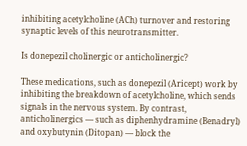inhibiting acetylcholine (ACh) turnover and restoring synaptic levels of this neurotransmitter.

Is donepezil cholinergic or anticholinergic?

These medications, such as donepezil (Aricept) work by inhibiting the breakdown of acetylcholine, which sends signals in the nervous system. By contrast, anticholinergics — such as diphenhydramine (Benadryl) and oxybutynin (Ditopan) — block the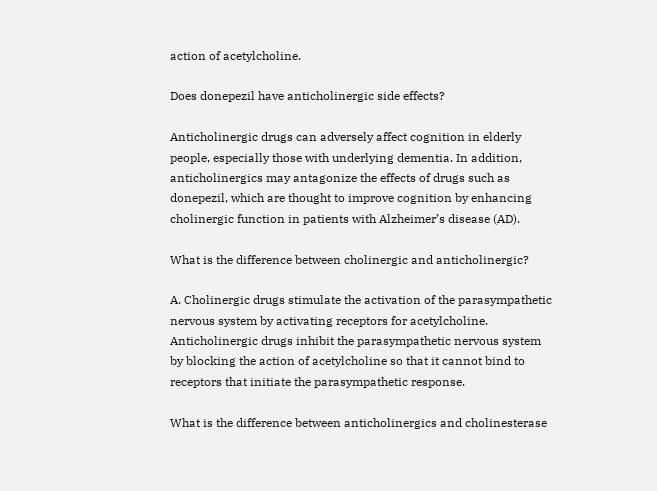action of acetylcholine.

Does donepezil have anticholinergic side effects?

Anticholinergic drugs can adversely affect cognition in elderly people, especially those with underlying dementia. In addition, anticholinergics may antagonize the effects of drugs such as donepezil, which are thought to improve cognition by enhancing cholinergic function in patients with Alzheimer’s disease (AD).

What is the difference between cholinergic and anticholinergic?

A. Cholinergic drugs stimulate the activation of the parasympathetic nervous system by activating receptors for acetylcholine. Anticholinergic drugs inhibit the parasympathetic nervous system by blocking the action of acetylcholine so that it cannot bind to receptors that initiate the parasympathetic response.

What is the difference between anticholinergics and cholinesterase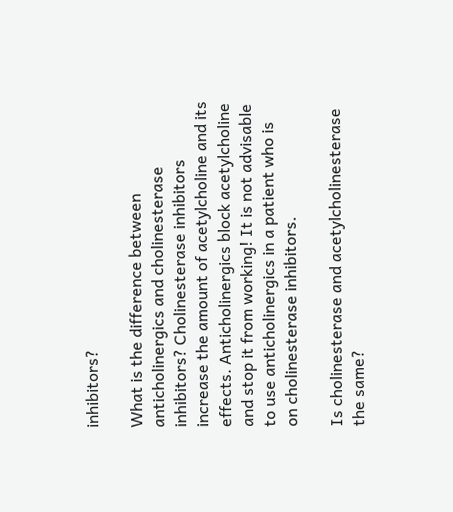inhibitors?

What is the difference between anticholinergics and cholinesterase inhibitors? Cholinesterase inhibitors increase the amount of acetylcholine and its effects. Anticholinergics block acetylcholine and stop it from working! It is not advisable to use anticholinergics in a patient who is on cholinesterase inhibitors.

Is cholinesterase and acetylcholinesterase the same?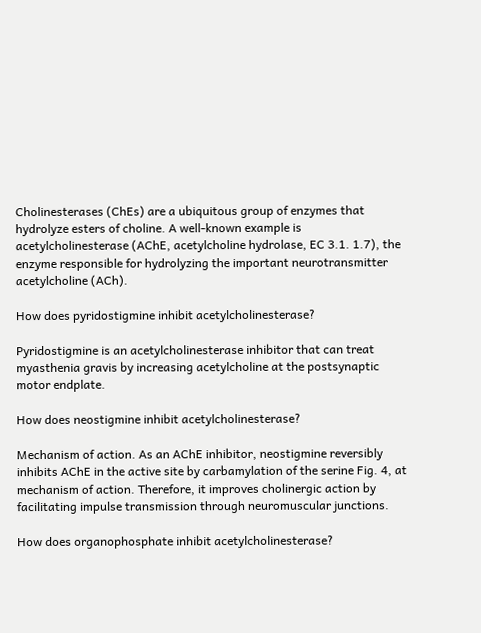Cholinesterases (ChEs) are a ubiquitous group of enzymes that hydrolyze esters of choline. A well-known example is acetylcholinesterase (AChE, acetylcholine hydrolase, EC 3.1. 1.7), the enzyme responsible for hydrolyzing the important neurotransmitter acetylcholine (ACh).

How does pyridostigmine inhibit acetylcholinesterase?

Pyridostigmine is an acetylcholinesterase inhibitor that can treat myasthenia gravis by increasing acetylcholine at the postsynaptic motor endplate.

How does neostigmine inhibit acetylcholinesterase?

Mechanism of action. As an AChE inhibitor, neostigmine reversibly inhibits AChE in the active site by carbamylation of the serine Fig. 4, at mechanism of action. Therefore, it improves cholinergic action by facilitating impulse transmission through neuromuscular junctions.

How does organophosphate inhibit acetylcholinesterase?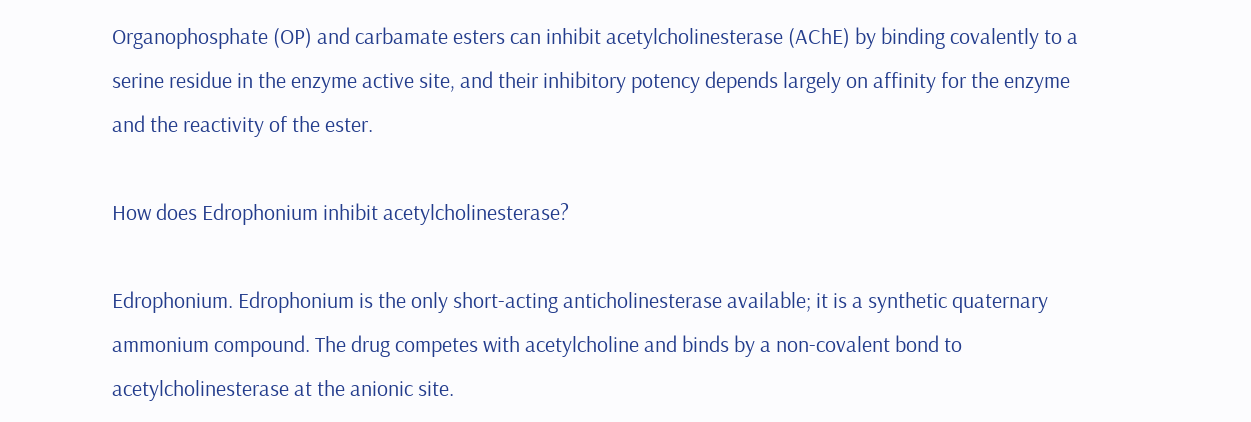Organophosphate (OP) and carbamate esters can inhibit acetylcholinesterase (AChE) by binding covalently to a serine residue in the enzyme active site, and their inhibitory potency depends largely on affinity for the enzyme and the reactivity of the ester.

How does Edrophonium inhibit acetylcholinesterase?

Edrophonium. Edrophonium is the only short-acting anticholinesterase available; it is a synthetic quaternary ammonium compound. The drug competes with acetylcholine and binds by a non-covalent bond to acetylcholinesterase at the anionic site.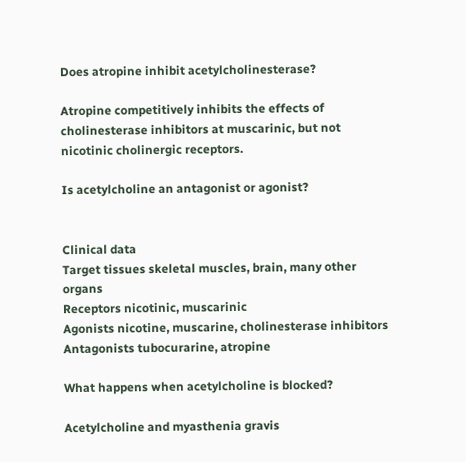Does atropine inhibit acetylcholinesterase?

Atropine competitively inhibits the effects of cholinesterase inhibitors at muscarinic, but not nicotinic cholinergic receptors.

Is acetylcholine an antagonist or agonist?


Clinical data
Target tissues skeletal muscles, brain, many other organs
Receptors nicotinic, muscarinic
Agonists nicotine, muscarine, cholinesterase inhibitors
Antagonists tubocurarine, atropine

What happens when acetylcholine is blocked?

Acetylcholine and myasthenia gravis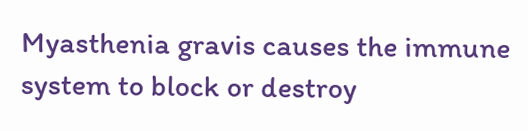Myasthenia gravis causes the immune system to block or destroy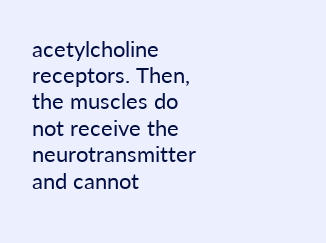acetylcholine receptors. Then, the muscles do not receive the neurotransmitter and cannot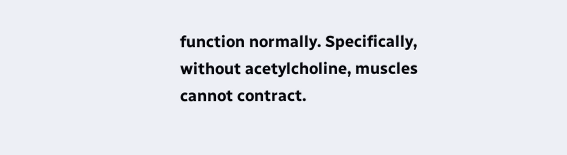function normally. Specifically, without acetylcholine, muscles cannot contract.